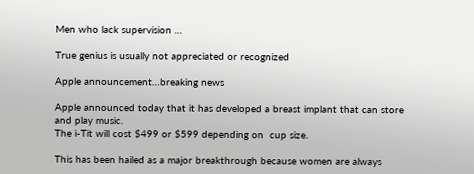Men who lack supervision …

True genius is usually not appreciated or recognized

Apple announcement…breaking news

Apple announced today that it has developed a breast implant that can store and play music.
The i-Tit will cost $499 or $599 depending on  cup size.

This has been hailed as a major breakthrough because women are always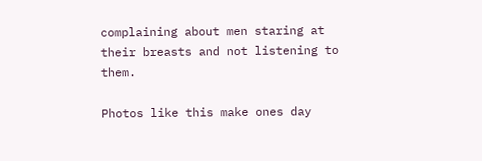complaining about men staring at their breasts and not listening to them.

Photos like this make ones day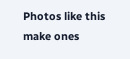Photos like this make ones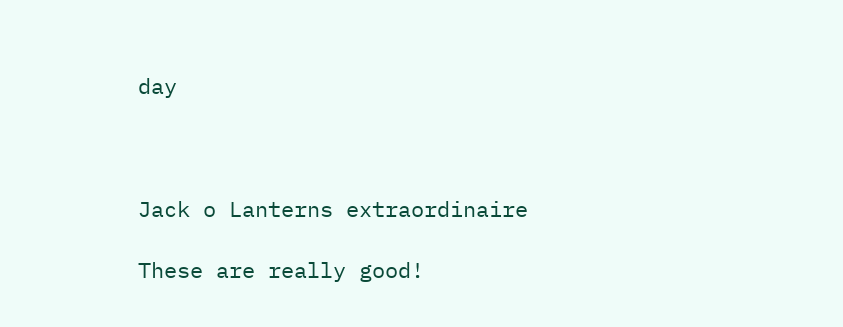day



Jack o Lanterns extraordinaire

These are really good!